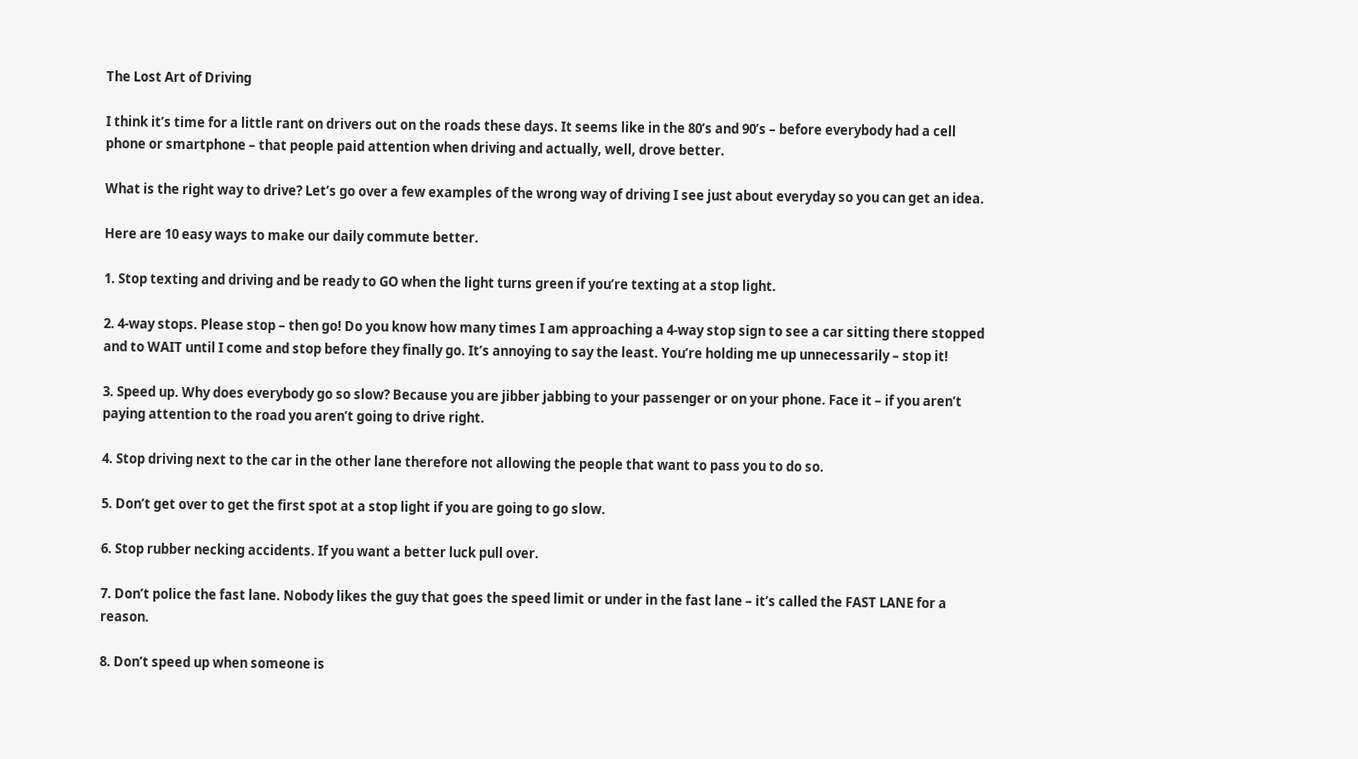The Lost Art of Driving

I think it’s time for a little rant on drivers out on the roads these days. It seems like in the 80’s and 90’s – before everybody had a cell phone or smartphone – that people paid attention when driving and actually, well, drove better.

What is the right way to drive? Let’s go over a few examples of the wrong way of driving I see just about everyday so you can get an idea.

Here are 10 easy ways to make our daily commute better.

1. Stop texting and driving and be ready to GO when the light turns green if you’re texting at a stop light.

2. 4-way stops. Please stop – then go! Do you know how many times I am approaching a 4-way stop sign to see a car sitting there stopped and to WAIT until I come and stop before they finally go. It’s annoying to say the least. You’re holding me up unnecessarily – stop it!

3. Speed up. Why does everybody go so slow? Because you are jibber jabbing to your passenger or on your phone. Face it – if you aren’t paying attention to the road you aren’t going to drive right.

4. Stop driving next to the car in the other lane therefore not allowing the people that want to pass you to do so.

5. Don’t get over to get the first spot at a stop light if you are going to go slow.

6. Stop rubber necking accidents. If you want a better luck pull over.

7. Don’t police the fast lane. Nobody likes the guy that goes the speed limit or under in the fast lane – it’s called the FAST LANE for a reason.

8. Don’t speed up when someone is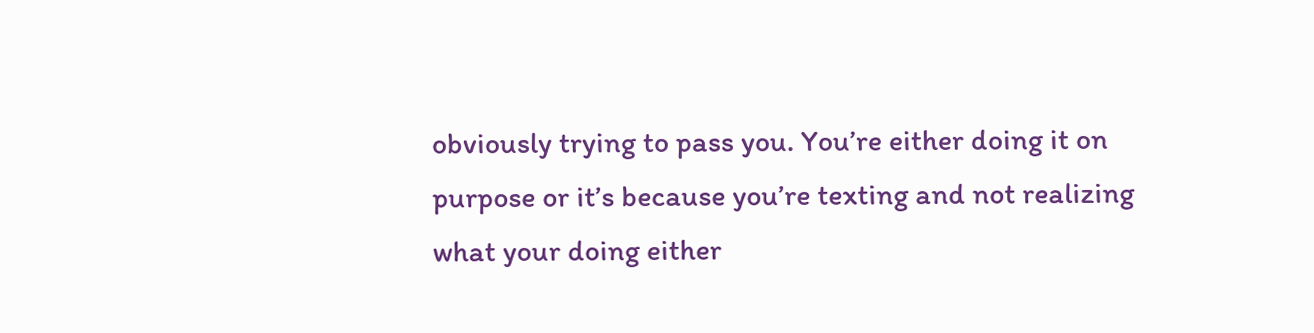obviously trying to pass you. You’re either doing it on purpose or it’s because you’re texting and not realizing what your doing either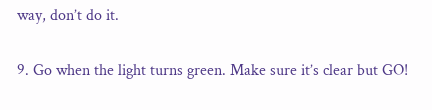way, don’t do it.

9. Go when the light turns green. Make sure it’s clear but GO!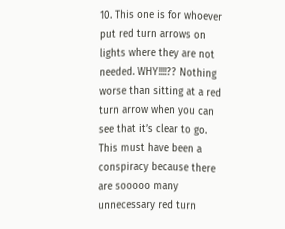10. This one is for whoever put red turn arrows on lights where they are not needed. WHY!!!!?? Nothing worse than sitting at a red turn arrow when you can see that it’s clear to go. This must have been a conspiracy because there are sooooo many unnecessary red turn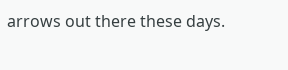arrows out there these days.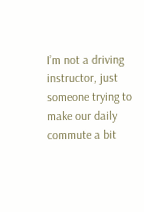I’m not a driving instructor, just someone trying to make our daily commute a bit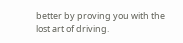better by proving you with the lost art of driving.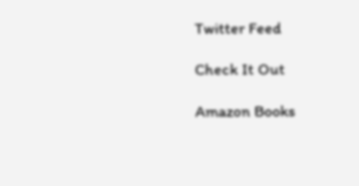Twitter Feed

Check It Out

Amazon Books